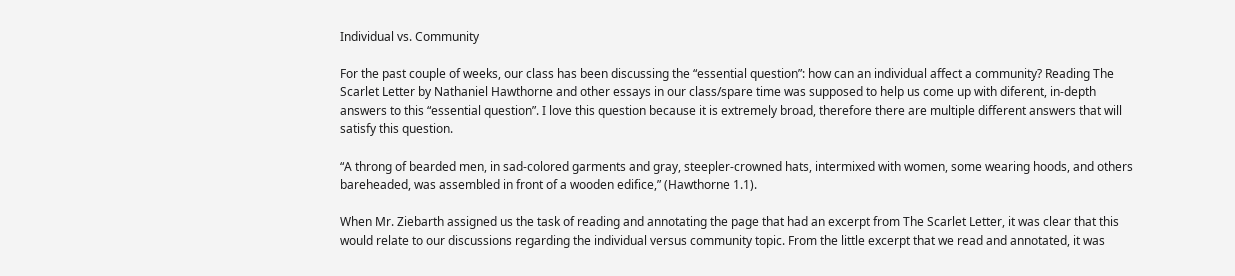Individual vs. Community

For the past couple of weeks, our class has been discussing the “essential question”: how can an individual affect a community? Reading The Scarlet Letter by Nathaniel Hawthorne and other essays in our class/spare time was supposed to help us come up with diferent, in-depth answers to this “essential question”. I love this question because it is extremely broad, therefore there are multiple different answers that will satisfy this question.

“A throng of bearded men, in sad-colored garments and gray, steepler-crowned hats, intermixed with women, some wearing hoods, and others bareheaded, was assembled in front of a wooden edifice,” (Hawthorne 1.1).

When Mr. Ziebarth assigned us the task of reading and annotating the page that had an excerpt from The Scarlet Letter, it was clear that this would relate to our discussions regarding the individual versus community topic. From the little excerpt that we read and annotated, it was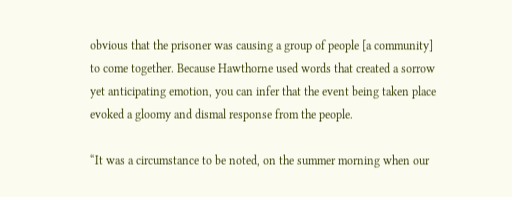obvious that the prisoner was causing a group of people [a community] to come together. Because Hawthorne used words that created a sorrow yet anticipating emotion, you can infer that the event being taken place evoked a gloomy and dismal response from the people.

“It was a circumstance to be noted, on the summer morning when our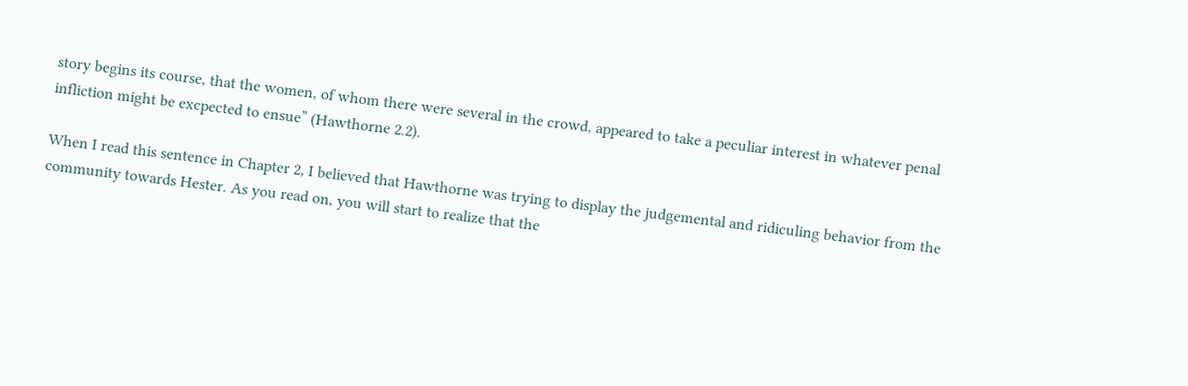story begins its course, that the women, of whom there were several in the crowd, appeared to take a peculiar interest in whatever penal infliction might be excpected to ensue” (Hawthorne 2.2).

When I read this sentence in Chapter 2, I believed that Hawthorne was trying to display the judgemental and ridiculing behavior from the community towards Hester. As you read on, you will start to realize that the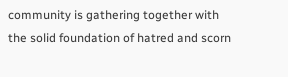community is gathering together with the solid foundation of hatred and scorn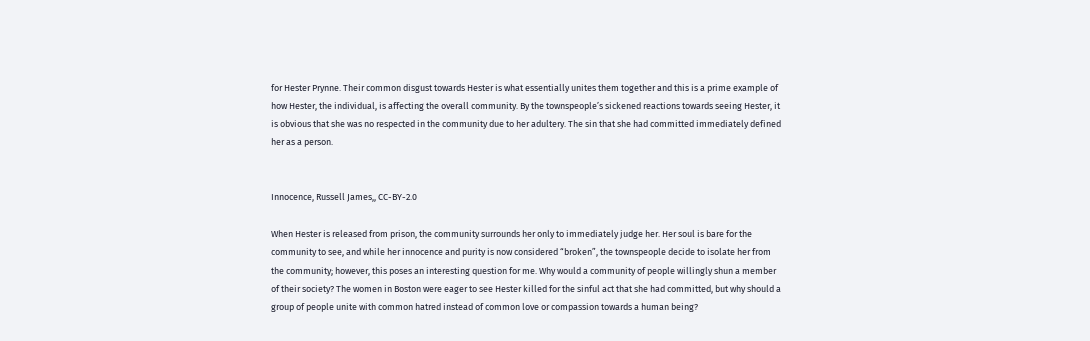for Hester Prynne. Their common disgust towards Hester is what essentially unites them together and this is a prime example of how Hester, the individual, is affecting the overall community. By the townspeople’s sickened reactions towards seeing Hester, it is obvious that she was no respected in the community due to her adultery. The sin that she had committed immediately defined her as a person.


Innocence, Russell James,, CC-BY-2.0

When Hester is released from prison, the community surrounds her only to immediately judge her. Her soul is bare for the community to see, and while her innocence and purity is now considered “broken”, the townspeople decide to isolate her from the community; however, this poses an interesting question for me. Why would a community of people willingly shun a member of their society? The women in Boston were eager to see Hester killed for the sinful act that she had committed, but why should a group of people unite with common hatred instead of common love or compassion towards a human being?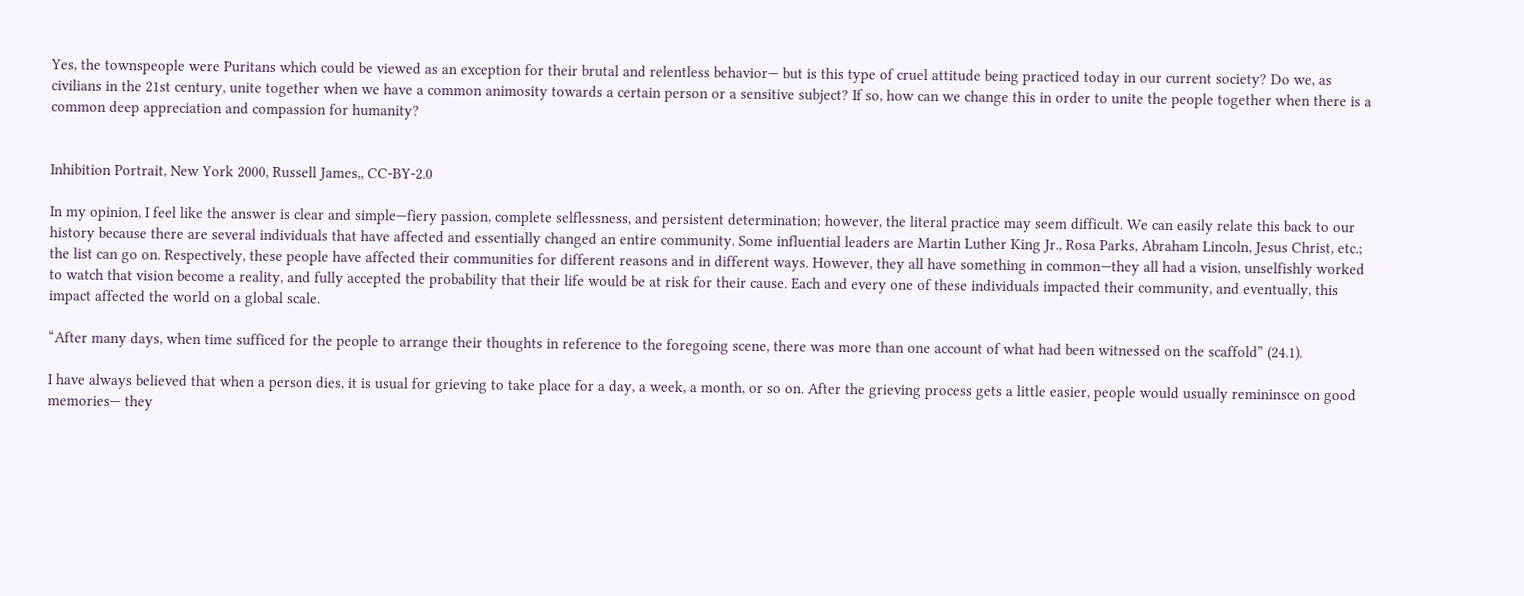Yes, the townspeople were Puritans which could be viewed as an exception for their brutal and relentless behavior— but is this type of cruel attitude being practiced today in our current society? Do we, as civilians in the 21st century, unite together when we have a common animosity towards a certain person or a sensitive subject? If so, how can we change this in order to unite the people together when there is a common deep appreciation and compassion for humanity?


Inhibition Portrait, New York 2000, Russell James,, CC-BY-2.0

In my opinion, I feel like the answer is clear and simple—fiery passion, complete selflessness, and persistent determination; however, the literal practice may seem difficult. We can easily relate this back to our history because there are several individuals that have affected and essentially changed an entire community. Some influential leaders are Martin Luther King Jr., Rosa Parks, Abraham Lincoln, Jesus Christ, etc.; the list can go on. Respectively, these people have affected their communities for different reasons and in different ways. However, they all have something in common—they all had a vision, unselfishly worked to watch that vision become a reality, and fully accepted the probability that their life would be at risk for their cause. Each and every one of these individuals impacted their community, and eventually, this impact affected the world on a global scale.

“After many days, when time sufficed for the people to arrange their thoughts in reference to the foregoing scene, there was more than one account of what had been witnessed on the scaffold” (24.1).

I have always believed that when a person dies, it is usual for grieving to take place for a day, a week, a month, or so on. After the grieving process gets a little easier, people would usually remininsce on good memories— they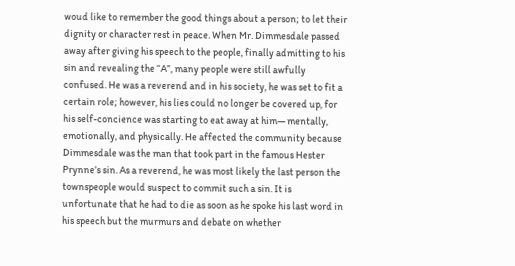woud like to remember the good things about a person; to let their dignity or character rest in peace. When Mr. Dimmesdale passed away after giving his speech to the people, finally admitting to his sin and revealing the “A”, many people were still awfully confused. He was a reverend and in his society, he was set to fit a certain role; however, his lies could no longer be covered up, for his self-concience was starting to eat away at him— mentally, emotionally, and physically. He affected the community because Dimmesdale was the man that took part in the famous Hester Prynne’s sin. As a reverend, he was most likely the last person the townspeople would suspect to commit such a sin. It is unfortunate that he had to die as soon as he spoke his last word in his speech but the murmurs and debate on whether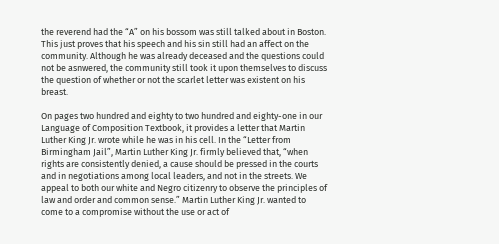the reverend had the “A” on his bossom was still talked about in Boston. This just proves that his speech and his sin still had an affect on the community. Although he was already deceased and the questions could not be asnwered, the community still took it upon themselves to discuss the question of whether or not the scarlet letter was existent on his breast.

On pages two hundred and eighty to two hundred and eighty-one in our Language of Composition Textbook, it provides a letter that Martin Luther King Jr. wrote while he was in his cell. In the “Letter from Birmingham Jail”, Martin Luther King Jr. firmly believed that, “when rights are consistently denied, a cause should be pressed in the courts and in negotiations among local leaders, and not in the streets. We appeal to both our white and Negro citizenry to observe the principles of law and order and common sense.” Martin Luther King Jr. wanted to come to a compromise without the use or act of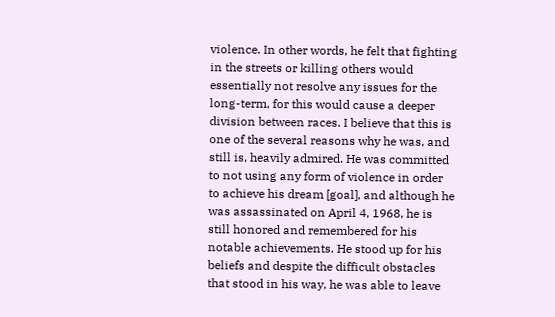violence. In other words, he felt that fighting in the streets or killing others would essentially not resolve any issues for the long-term, for this would cause a deeper division between races. I believe that this is one of the several reasons why he was, and still is, heavily admired. He was committed to not using any form of violence in order to achieve his dream [goal], and although he was assassinated on April 4, 1968, he is still honored and remembered for his notable achievements. He stood up for his beliefs and despite the difficult obstacles that stood in his way, he was able to leave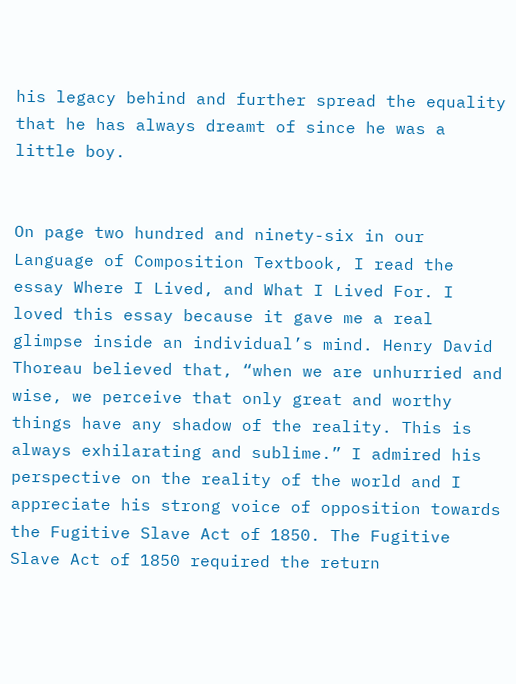his legacy behind and further spread the equality that he has always dreamt of since he was a little boy.


On page two hundred and ninety-six in our Language of Composition Textbook, I read the essay Where I Lived, and What I Lived For. I loved this essay because it gave me a real glimpse inside an individual’s mind. Henry David Thoreau believed that, “when we are unhurried and wise, we perceive that only great and worthy things have any shadow of the reality. This is always exhilarating and sublime.” I admired his perspective on the reality of the world and I appreciate his strong voice of opposition towards the Fugitive Slave Act of 1850. The Fugitive Slave Act of 1850 required the return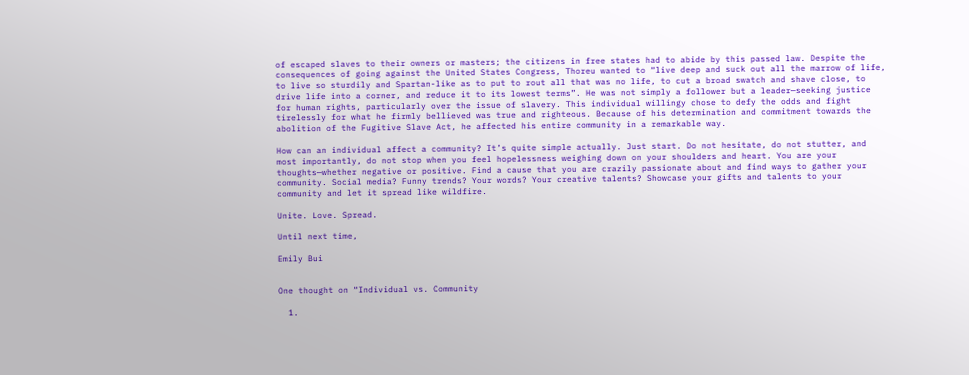of escaped slaves to their owners or masters; the citizens in free states had to abide by this passed law. Despite the consequences of going against the United States Congress, Thoreu wanted to “live deep and suck out all the marrow of life, to live so sturdily and Spartan-like as to put to rout all that was no life, to cut a broad swatch and shave close, to drive life into a corner, and reduce it to its lowest terms”. He was not simply a follower but a leader—seeking justice for human rights, particularly over the issue of slavery. This individual willingy chose to defy the odds and fight tirelessly for what he firmly bellieved was true and righteous. Because of his determination and commitment towards the abolition of the Fugitive Slave Act, he affected his entire community in a remarkable way.

How can an individual affect a community? It’s quite simple actually. Just start. Do not hesitate, do not stutter, and most importantly, do not stop when you feel hopelessness weighing down on your shoulders and heart. You are your thoughts—whether negative or positive. Find a cause that you are crazily passionate about and find ways to gather your community. Social media? Funny trends? Your words? Your creative talents? Showcase your gifts and talents to your community and let it spread like wildfire.

Unite. Love. Spread.

Until next time,

Emily Bui


One thought on “Individual vs. Community

  1.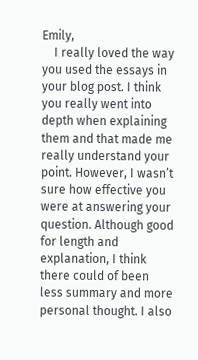Emily,
    I really loved the way you used the essays in your blog post. I think you really went into depth when explaining them and that made me really understand your point. However, I wasn’t sure how effective you were at answering your question. Although good for length and explanation, I think there could of been less summary and more personal thought. I also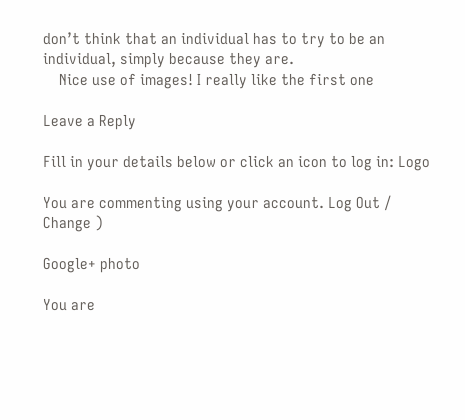don’t think that an individual has to try to be an individual, simply because they are.
    Nice use of images! I really like the first one

Leave a Reply

Fill in your details below or click an icon to log in: Logo

You are commenting using your account. Log Out /  Change )

Google+ photo

You are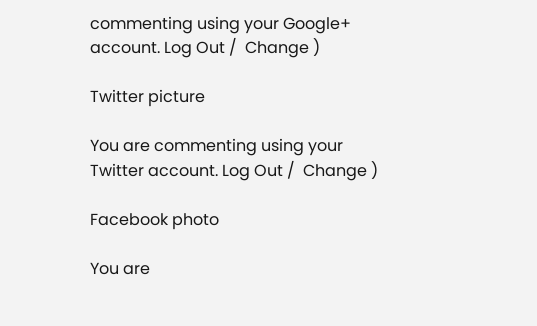commenting using your Google+ account. Log Out /  Change )

Twitter picture

You are commenting using your Twitter account. Log Out /  Change )

Facebook photo

You are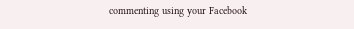commenting using your Facebook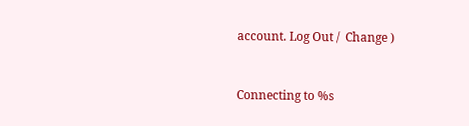account. Log Out /  Change )


Connecting to %s